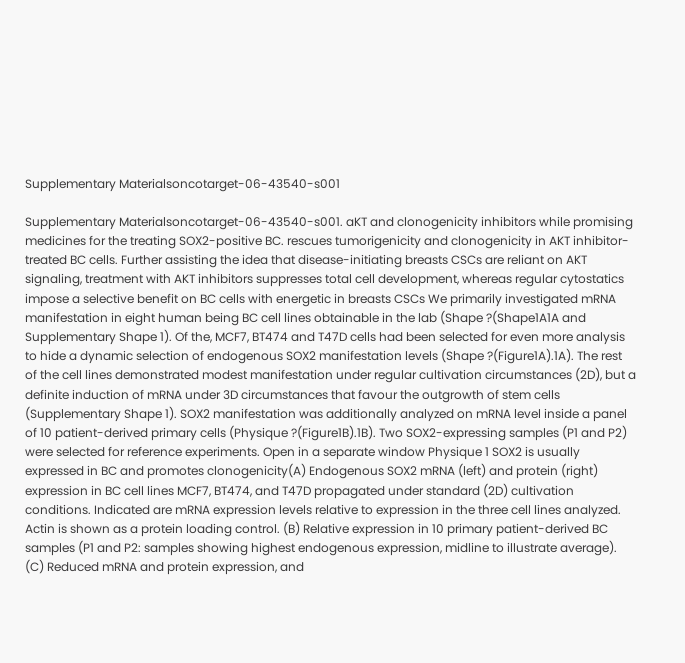Supplementary Materialsoncotarget-06-43540-s001

Supplementary Materialsoncotarget-06-43540-s001. aKT and clonogenicity inhibitors while promising medicines for the treating SOX2-positive BC. rescues tumorigenicity and clonogenicity in AKT inhibitor-treated BC cells. Further assisting the idea that disease-initiating breasts CSCs are reliant on AKT signaling, treatment with AKT inhibitors suppresses total cell development, whereas regular cytostatics impose a selective benefit on BC cells with energetic in breasts CSCs We primarily investigated mRNA manifestation in eight human being BC cell lines obtainable in the lab (Shape ?(Shape1A1A and Supplementary Shape 1). Of the, MCF7, BT474 and T47D cells had been selected for even more analysis to hide a dynamic selection of endogenous SOX2 manifestation levels (Shape ?(Figure1A).1A). The rest of the cell lines demonstrated modest manifestation under regular cultivation circumstances (2D), but a definite induction of mRNA under 3D circumstances that favour the outgrowth of stem cells (Supplementary Shape 1). SOX2 manifestation was additionally analyzed on mRNA level inside a panel of 10 patient-derived primary cells (Physique ?(Figure1B).1B). Two SOX2-expressing samples (P1 and P2) were selected for reference experiments. Open in a separate window Physique 1 SOX2 is usually expressed in BC and promotes clonogenicity(A) Endogenous SOX2 mRNA (left) and protein (right) expression in BC cell lines MCF7, BT474, and T47D propagated under standard (2D) cultivation conditions. Indicated are mRNA expression levels relative to expression in the three cell lines analyzed. Actin is shown as a protein loading control. (B) Relative expression in 10 primary patient-derived BC samples (P1 and P2: samples showing highest endogenous expression, midline to illustrate average). (C) Reduced mRNA and protein expression, and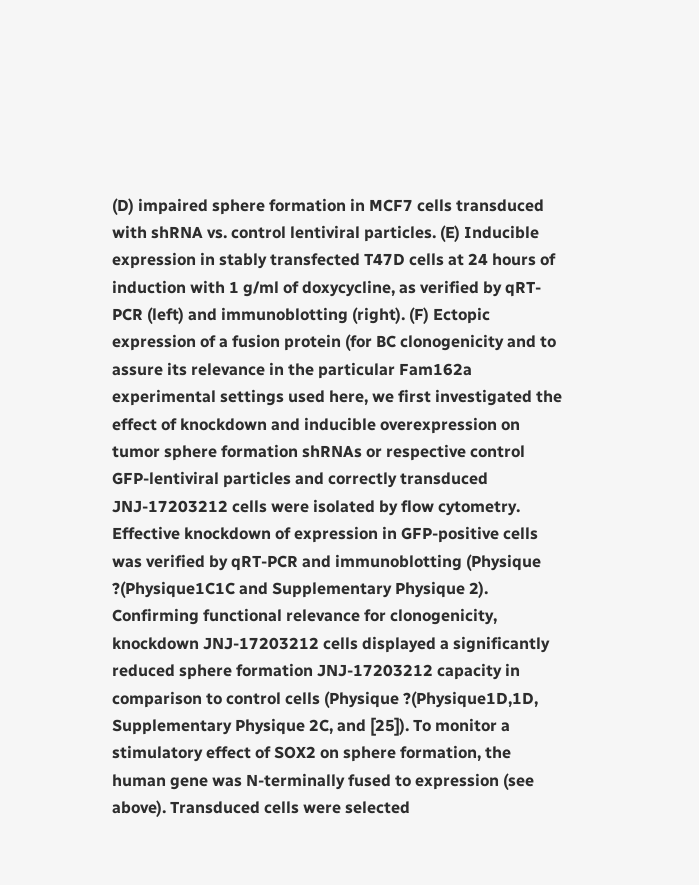(D) impaired sphere formation in MCF7 cells transduced with shRNA vs. control lentiviral particles. (E) Inducible expression in stably transfected T47D cells at 24 hours of induction with 1 g/ml of doxycycline, as verified by qRT-PCR (left) and immunoblotting (right). (F) Ectopic expression of a fusion protein (for BC clonogenicity and to assure its relevance in the particular Fam162a experimental settings used here, we first investigated the effect of knockdown and inducible overexpression on tumor sphere formation shRNAs or respective control GFP-lentiviral particles and correctly transduced JNJ-17203212 cells were isolated by flow cytometry. Effective knockdown of expression in GFP-positive cells was verified by qRT-PCR and immunoblotting (Physique ?(Physique1C1C and Supplementary Physique 2). Confirming functional relevance for clonogenicity, knockdown JNJ-17203212 cells displayed a significantly reduced sphere formation JNJ-17203212 capacity in comparison to control cells (Physique ?(Physique1D,1D, Supplementary Physique 2C, and [25]). To monitor a stimulatory effect of SOX2 on sphere formation, the human gene was N-terminally fused to expression (see above). Transduced cells were selected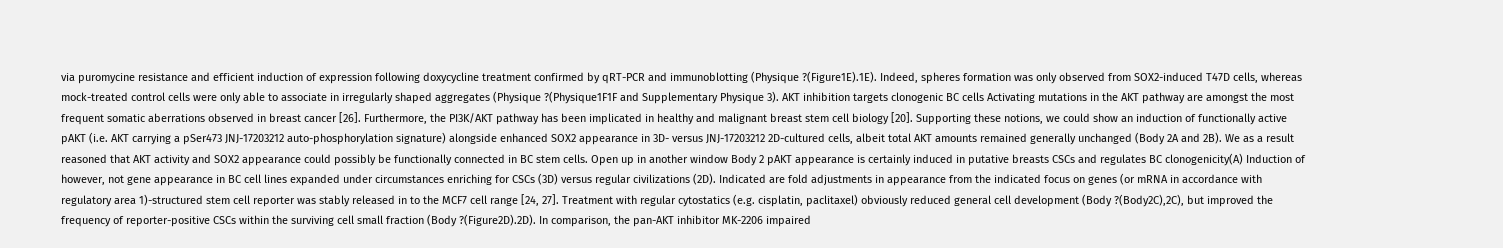via puromycine resistance and efficient induction of expression following doxycycline treatment confirmed by qRT-PCR and immunoblotting (Physique ?(Figure1E).1E). Indeed, spheres formation was only observed from SOX2-induced T47D cells, whereas mock-treated control cells were only able to associate in irregularly shaped aggregates (Physique ?(Physique1F1F and Supplementary Physique 3). AKT inhibition targets clonogenic BC cells Activating mutations in the AKT pathway are amongst the most frequent somatic aberrations observed in breast cancer [26]. Furthermore, the PI3K/AKT pathway has been implicated in healthy and malignant breast stem cell biology [20]. Supporting these notions, we could show an induction of functionally active pAKT (i.e. AKT carrying a pSer473 JNJ-17203212 auto-phosphorylation signature) alongside enhanced SOX2 appearance in 3D- versus JNJ-17203212 2D-cultured cells, albeit total AKT amounts remained generally unchanged (Body 2A and 2B). We as a result reasoned that AKT activity and SOX2 appearance could possibly be functionally connected in BC stem cells. Open up in another window Body 2 pAKT appearance is certainly induced in putative breasts CSCs and regulates BC clonogenicity(A) Induction of however, not gene appearance in BC cell lines expanded under circumstances enriching for CSCs (3D) versus regular civilizations (2D). Indicated are fold adjustments in appearance from the indicated focus on genes (or mRNA in accordance with regulatory area 1)-structured stem cell reporter was stably released in to the MCF7 cell range [24, 27]. Treatment with regular cytostatics (e.g. cisplatin, paclitaxel) obviously reduced general cell development (Body ?(Body2C),2C), but improved the frequency of reporter-positive CSCs within the surviving cell small fraction (Body ?(Figure2D).2D). In comparison, the pan-AKT inhibitor MK-2206 impaired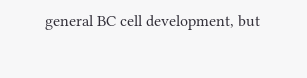general BC cell development, but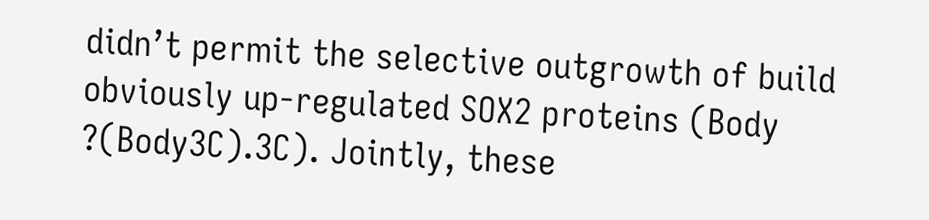didn’t permit the selective outgrowth of build obviously up-regulated SOX2 proteins (Body ?(Body3C).3C). Jointly, these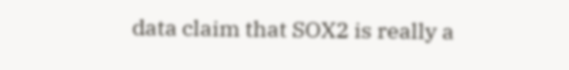data claim that SOX2 is really a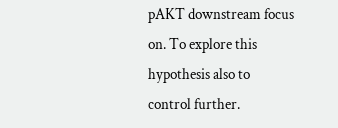pAKT downstream focus on. To explore this hypothesis also to control further.